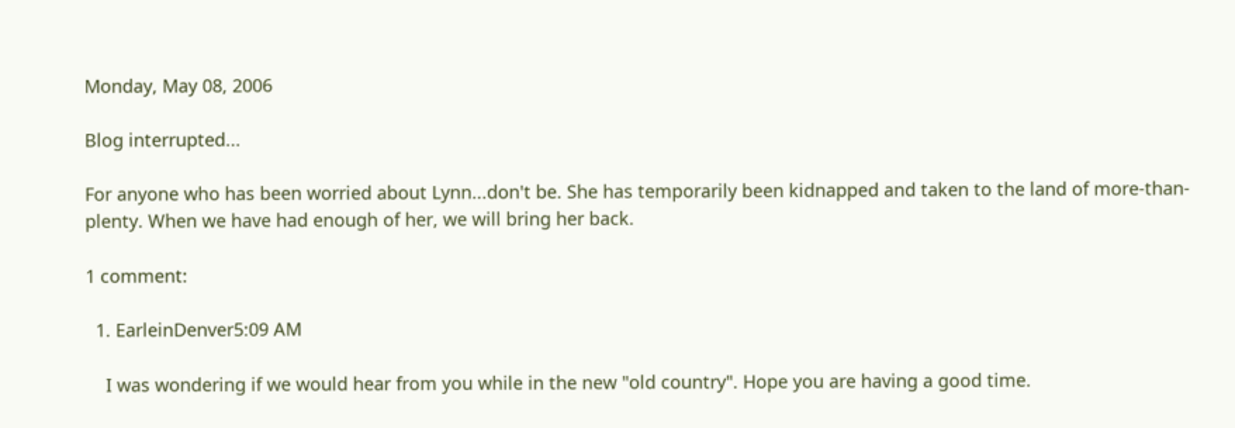Monday, May 08, 2006

Blog interrupted...

For anyone who has been worried about Lynn...don't be. She has temporarily been kidnapped and taken to the land of more-than-plenty. When we have had enough of her, we will bring her back.

1 comment:

  1. EarleinDenver5:09 AM

    I was wondering if we would hear from you while in the new "old country". Hope you are having a good time.